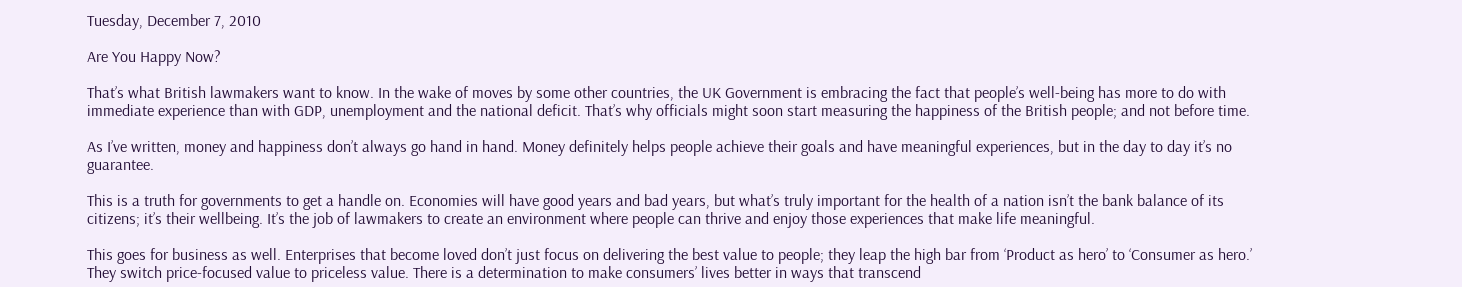Tuesday, December 7, 2010

Are You Happy Now?

That’s what British lawmakers want to know. In the wake of moves by some other countries, the UK Government is embracing the fact that people’s well-being has more to do with immediate experience than with GDP, unemployment and the national deficit. That’s why officials might soon start measuring the happiness of the British people; and not before time.

As I’ve written, money and happiness don’t always go hand in hand. Money definitely helps people achieve their goals and have meaningful experiences, but in the day to day it’s no guarantee.

This is a truth for governments to get a handle on. Economies will have good years and bad years, but what’s truly important for the health of a nation isn’t the bank balance of its citizens; it’s their wellbeing. It’s the job of lawmakers to create an environment where people can thrive and enjoy those experiences that make life meaningful.

This goes for business as well. Enterprises that become loved don’t just focus on delivering the best value to people; they leap the high bar from ‘Product as hero’ to ‘Consumer as hero.’ They switch price-focused value to priceless value. There is a determination to make consumers’ lives better in ways that transcend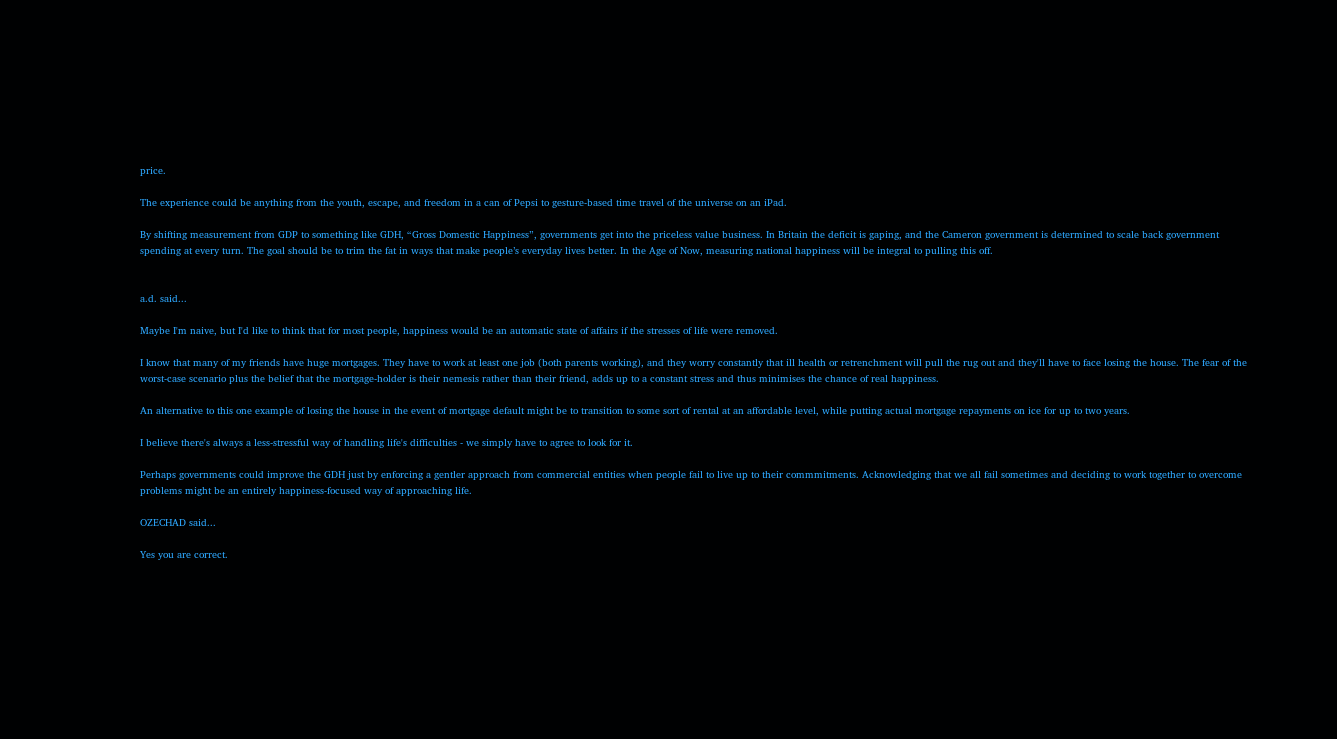price.

The experience could be anything from the youth, escape, and freedom in a can of Pepsi to gesture-based time travel of the universe on an iPad.

By shifting measurement from GDP to something like GDH, “Gross Domestic Happiness”, governments get into the priceless value business. In Britain the deficit is gaping, and the Cameron government is determined to scale back government spending at every turn. The goal should be to trim the fat in ways that make people’s everyday lives better. In the Age of Now, measuring national happiness will be integral to pulling this off.


a.d. said...

Maybe I'm naive, but I'd like to think that for most people, happiness would be an automatic state of affairs if the stresses of life were removed.

I know that many of my friends have huge mortgages. They have to work at least one job (both parents working), and they worry constantly that ill health or retrenchment will pull the rug out and they'll have to face losing the house. The fear of the worst-case scenario plus the belief that the mortgage-holder is their nemesis rather than their friend, adds up to a constant stress and thus minimises the chance of real happiness.

An alternative to this one example of losing the house in the event of mortgage default might be to transition to some sort of rental at an affordable level, while putting actual mortgage repayments on ice for up to two years.

I believe there's always a less-stressful way of handling life's difficulties - we simply have to agree to look for it.

Perhaps governments could improve the GDH just by enforcing a gentler approach from commercial entities when people fail to live up to their commmitments. Acknowledging that we all fail sometimes and deciding to work together to overcome problems might be an entirely happiness-focused way of approaching life.

OZECHAD said...

Yes you are correct.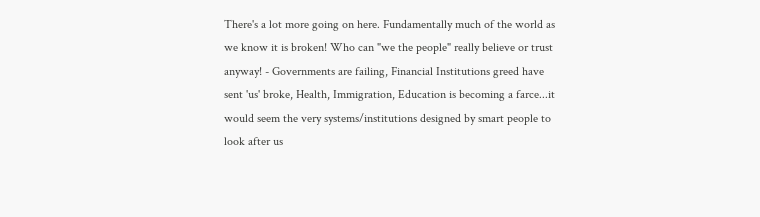There's a lot more going on here. Fundamentally much of the world as we know it is broken! Who can "we the people" really believe or trust anyway! - Governments are failing, Financial Institutions greed have sent 'us' broke, Health, Immigration, Education is becoming a farce...it would seem the very systems/institutions designed by smart people to look after us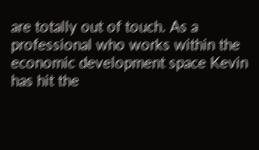are totally out of touch. As a professional who works within the economic development space Kevin has hit the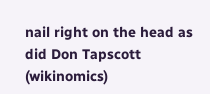nail right on the head as did Don Tapscott (wikinomics)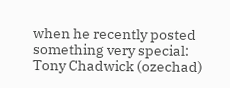when he recently posted something very special:
Tony Chadwick (ozechad)